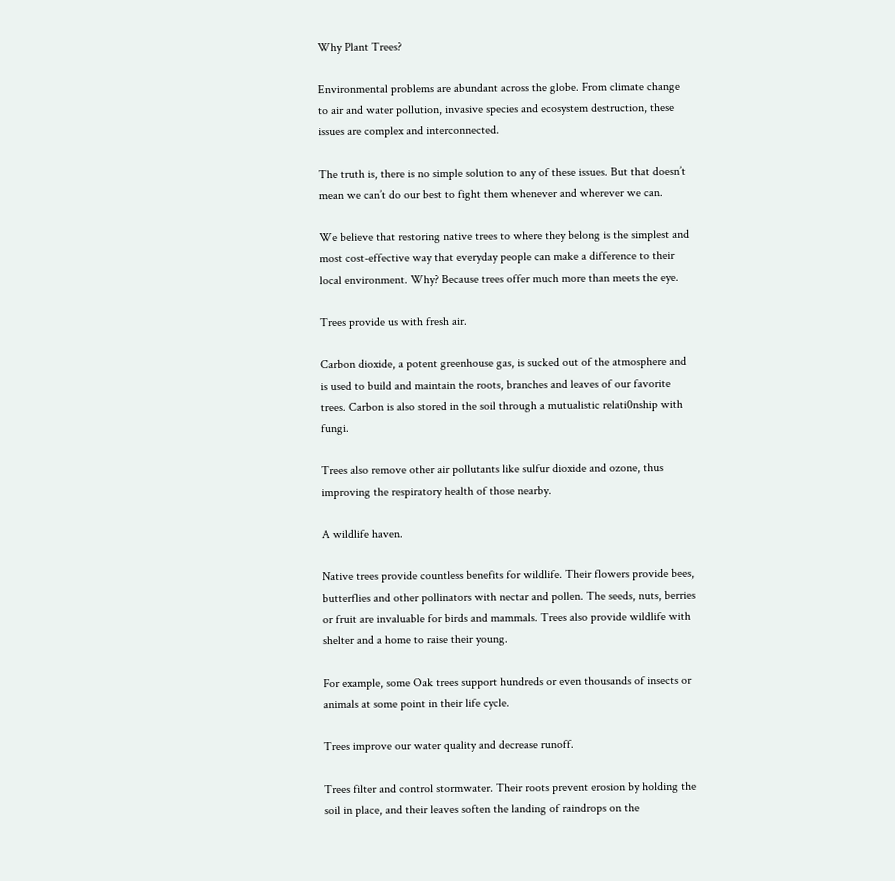Why Plant Trees?

Environmental problems are abundant across the globe. From climate change to air and water pollution, invasive species and ecosystem destruction, these issues are complex and interconnected.

The truth is, there is no simple solution to any of these issues. But that doesn’t mean we can’t do our best to fight them whenever and wherever we can.

We believe that restoring native trees to where they belong is the simplest and most cost-effective way that everyday people can make a difference to their local environment. Why? Because trees offer much more than meets the eye.

Trees provide us with fresh air.

Carbon dioxide, a potent greenhouse gas, is sucked out of the atmosphere and is used to build and maintain the roots, branches and leaves of our favorite trees. Carbon is also stored in the soil through a mutualistic relati0nship with fungi.

Trees also remove other air pollutants like sulfur dioxide and ozone, thus improving the respiratory health of those nearby.

A wildlife haven.

Native trees provide countless benefits for wildlife. Their flowers provide bees, butterflies and other pollinators with nectar and pollen. The seeds, nuts, berries or fruit are invaluable for birds and mammals. Trees also provide wildlife with shelter and a home to raise their young.

For example, some Oak trees support hundreds or even thousands of insects or animals at some point in their life cycle.

Trees improve our water quality and decrease runoff.

Trees filter and control stormwater. Their roots prevent erosion by holding the soil in place, and their leaves soften the landing of raindrops on the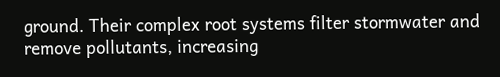ground. Their complex root systems filter stormwater and remove pollutants, increasing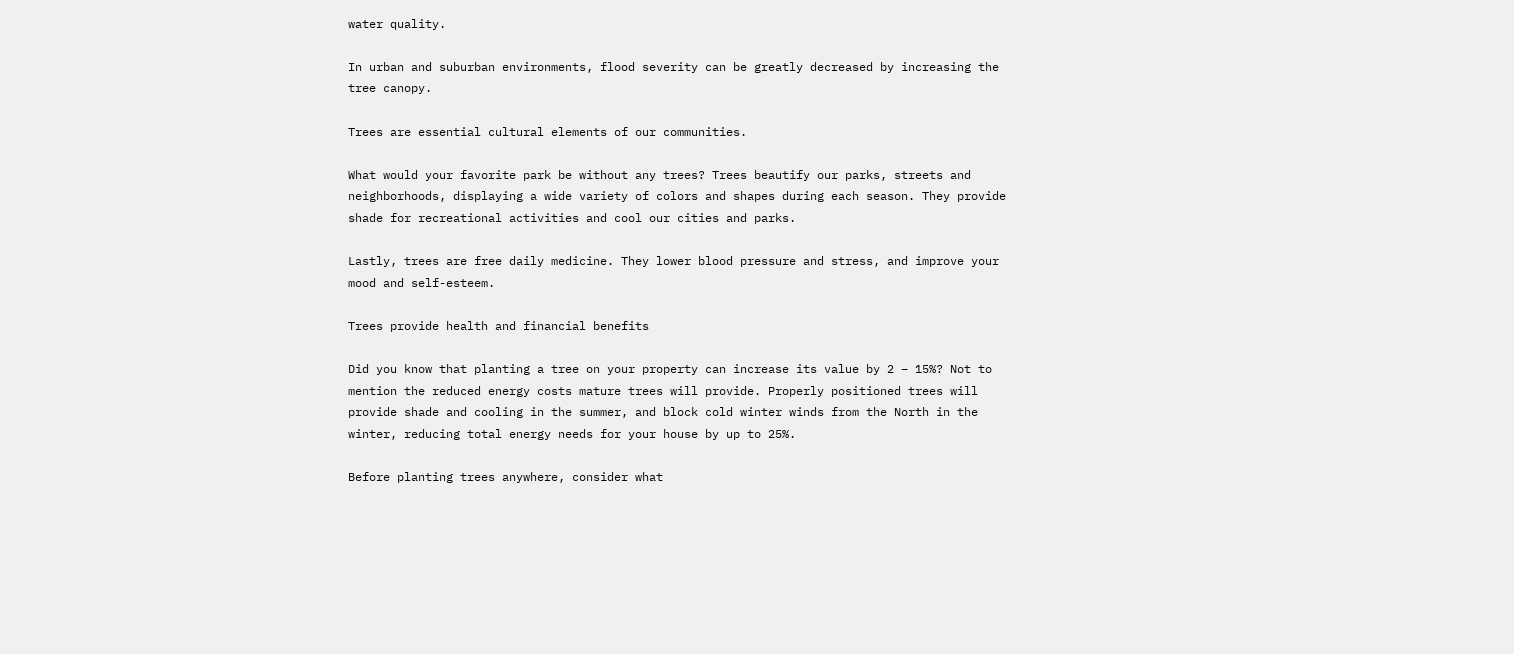water quality.

In urban and suburban environments, flood severity can be greatly decreased by increasing the tree canopy.

Trees are essential cultural elements of our communities.

What would your favorite park be without any trees? Trees beautify our parks, streets and neighborhoods, displaying a wide variety of colors and shapes during each season. They provide shade for recreational activities and cool our cities and parks.

Lastly, trees are free daily medicine. They lower blood pressure and stress, and improve your mood and self-esteem.

Trees provide health and financial benefits

Did you know that planting a tree on your property can increase its value by 2 – 15%? Not to mention the reduced energy costs mature trees will provide. Properly positioned trees will provide shade and cooling in the summer, and block cold winter winds from the North in the winter, reducing total energy needs for your house by up to 25%.

Before planting trees anywhere, consider what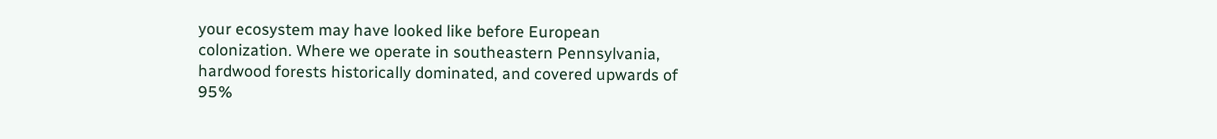your ecosystem may have looked like before European colonization. Where we operate in southeastern Pennsylvania, hardwood forests historically dominated, and covered upwards of 95%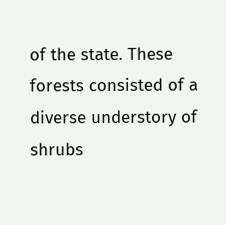of the state. These forests consisted of a diverse understory of shrubs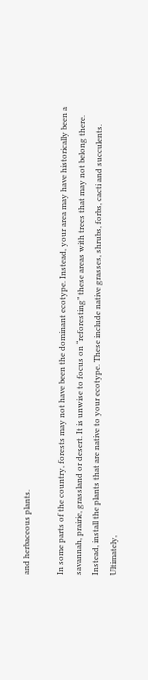and herbaceous plants.

In some parts of the country, forests may not have been the dominant ecotype. Instead, your area may have historically been a savannah, prairie, grassland or desert. It is unwise to focus on “reforesting” these areas with trees that may not belong there. Instead, install the plants that are native to your ecotype. These include native grasses, shrubs, forbs, cacti and succulents. Ultimately,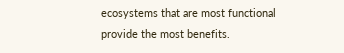ecosystems that are most functional provide the most benefits.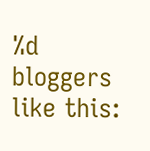%d bloggers like this: